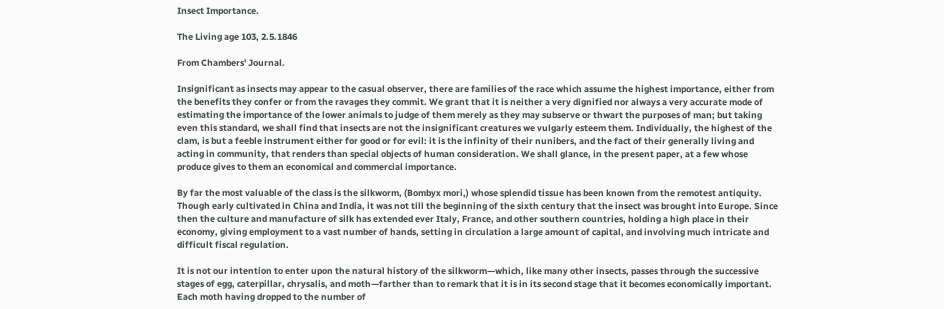Insect Importance.

The Living age 103, 2.5.1846

From Chambers' Journal.

Insignificant as insects may appear to the casual observer, there are families of the race which assume the highest importance, either from the benefits they confer or from the ravages they commit. We grant that it is neither a very dignified nor always a very accurate mode of estimating the importance of the lower animals to judge of them merely as they may subserve or thwart the purposes of man; but taking even this standard, we shall find that insects are not the insignificant creatures we vulgarly esteem them. Individually, the highest of the clam, is but a feeble instrument either for good or for evil: it is the infinity of their nunibers, and the fact of their generally living and acting in community, that renders than special objects of human consideration. We shall glance, in the present paper, at a few whose produce gives to them an economical and commercial importance.

By far the most valuable of the class is the silkworm, (Bombyx mori,) whose splendid tissue has been known from the remotest antiquity. Though early cultivated in China and India, it was not till the beginning of the sixth century that the insect was brought into Europe. Since then the culture and manufacture of silk has extended ever Italy, France, and other southern countries, holding a high place in their economy, giving employment to a vast number of hands, setting in circulation a large amount of capital, and involving much intricate and difficult fiscal regulation.

It is not our intention to enter upon the natural history of the silkworm—which, like many other insects, passes through the successive stages of egg, caterpillar, chrysalis, and moth—farther than to remark that it is in its second stage that it becomes economically important. Each moth having dropped to the number of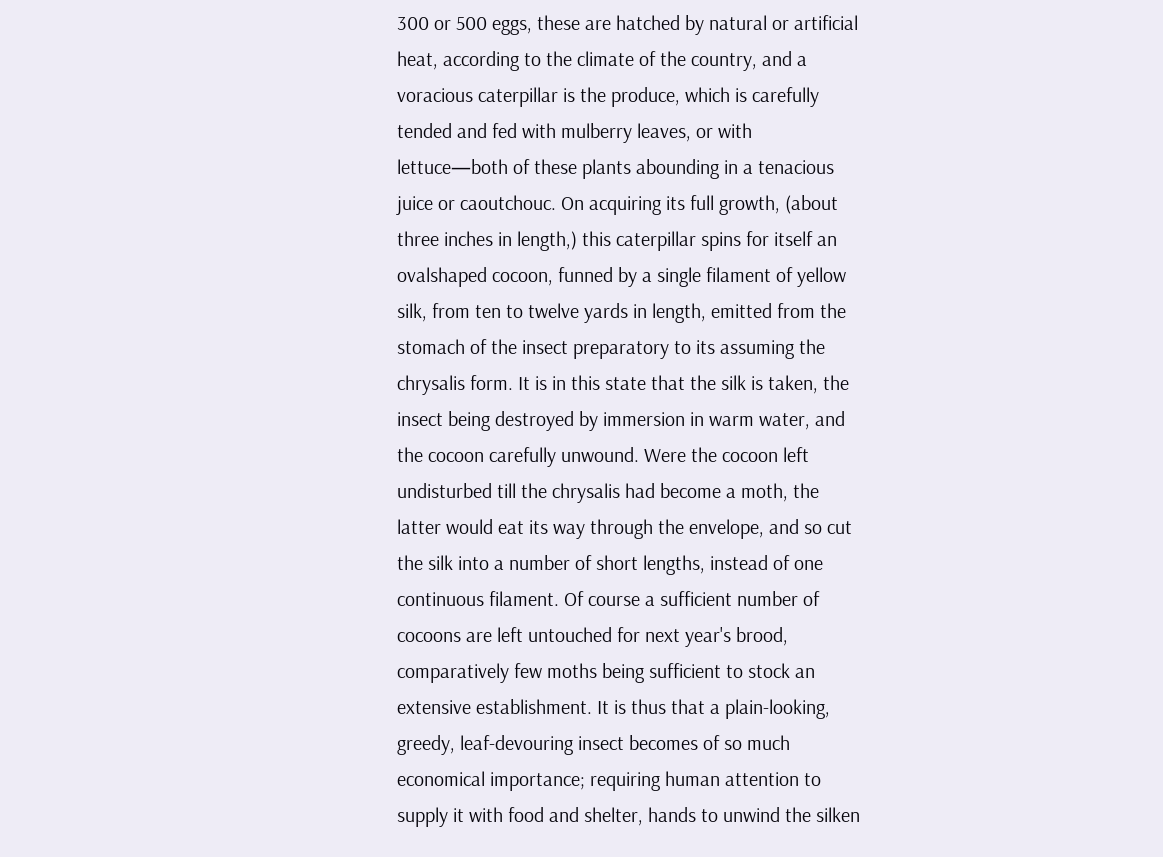300 or 500 eggs, these are hatched by natural or artificial heat, according to the climate of the country, and a voracious caterpillar is the produce, which is carefully tended and fed with mulberry leaves, or with lettuce—both of these plants abounding in a tenacious juice or caoutchouc. On acquiring its full growth, (about three inches in length,) this caterpillar spins for itself an ovalshaped cocoon, funned by a single filament of yellow silk, from ten to twelve yards in length, emitted from the stomach of the insect preparatory to its assuming the chrysalis form. It is in this state that the silk is taken, the insect being destroyed by immersion in warm water, and the cocoon carefully unwound. Were the cocoon left undisturbed till the chrysalis had become a moth, the latter would eat its way through the envelope, and so cut the silk into a number of short lengths, instead of one continuous filament. Of course a sufficient number of cocoons are left untouched for next year's brood, comparatively few moths being sufficient to stock an extensive establishment. It is thus that a plain-looking, greedy, leaf-devouring insect becomes of so much economical importance; requiring human attention to supply it with food and shelter, hands to unwind the silken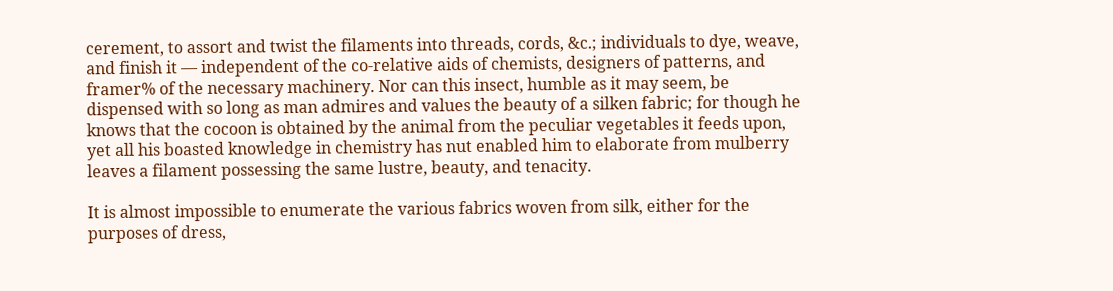cerement, to assort and twist the filaments into threads, cords, &c.; individuals to dye, weave, and finish it — independent of the co-relative aids of chemists, designers of patterns, and framer% of the necessary machinery. Nor can this insect, humble as it may seem, be dispensed with so long as man admires and values the beauty of a silken fabric; for though he knows that the cocoon is obtained by the animal from the peculiar vegetables it feeds upon, yet all his boasted knowledge in chemistry has nut enabled him to elaborate from mulberry leaves a filament possessing the same lustre, beauty, and tenacity.

It is almost impossible to enumerate the various fabrics woven from silk, either for the purposes of dress,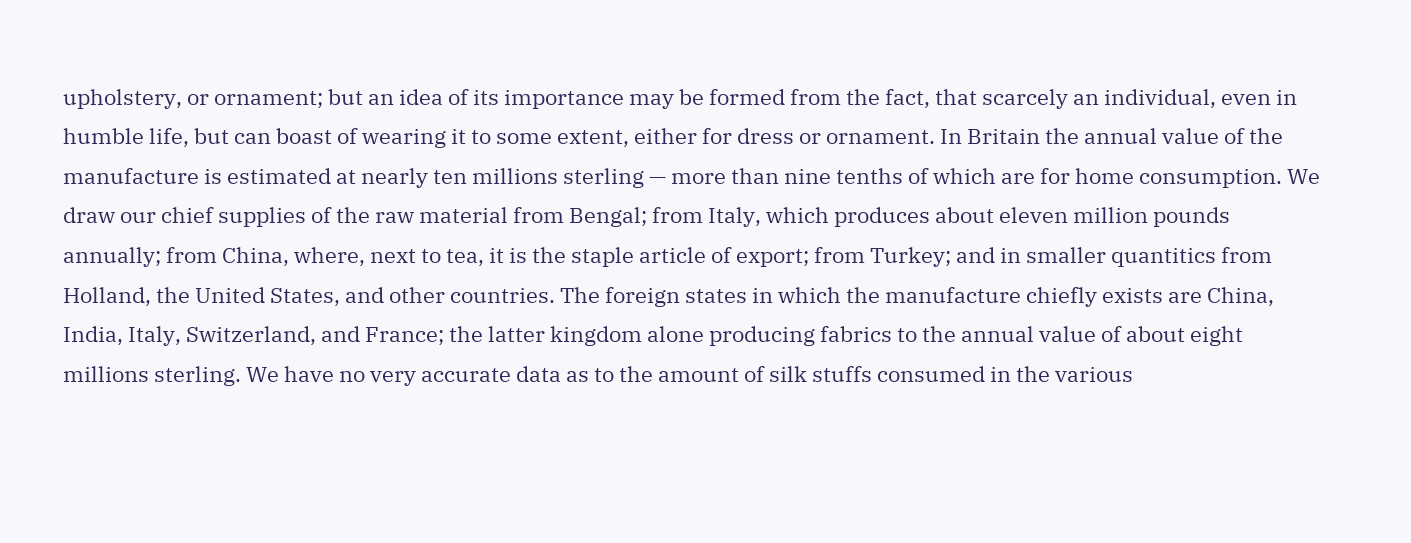upholstery, or ornament; but an idea of its importance may be formed from the fact, that scarcely an individual, even in humble life, but can boast of wearing it to some extent, either for dress or ornament. In Britain the annual value of the manufacture is estimated at nearly ten millions sterling — more than nine tenths of which are for home consumption. We draw our chief supplies of the raw material from Bengal; from Italy, which produces about eleven million pounds annually; from China, where, next to tea, it is the staple article of export; from Turkey; and in smaller quantitics from Holland, the United States, and other countries. The foreign states in which the manufacture chiefly exists are China, India, Italy, Switzerland, and France; the latter kingdom alone producing fabrics to the annual value of about eight millions sterling. We have no very accurate data as to the amount of silk stuffs consumed in the various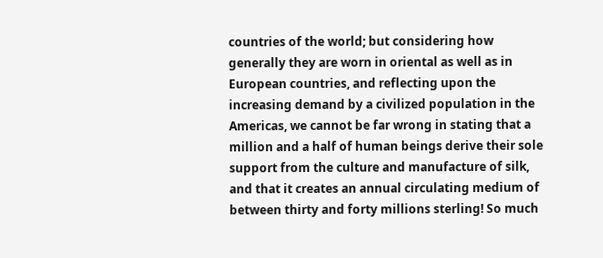countries of the world; but considering how generally they are worn in oriental as well as in European countries, and reflecting upon the increasing demand by a civilized population in the Americas, we cannot be far wrong in stating that a million and a half of human beings derive their sole support from the culture and manufacture of silk, and that it creates an annual circulating medium of between thirty and forty millions sterling! So much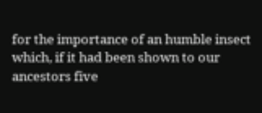for the importance of an humble insect which, if it had been shown to our ancestors five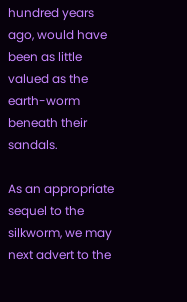hundred years ago, would have been as little valued as the earth-worm beneath their sandals.

As an appropriate sequel to the silkworm, we may next advert to the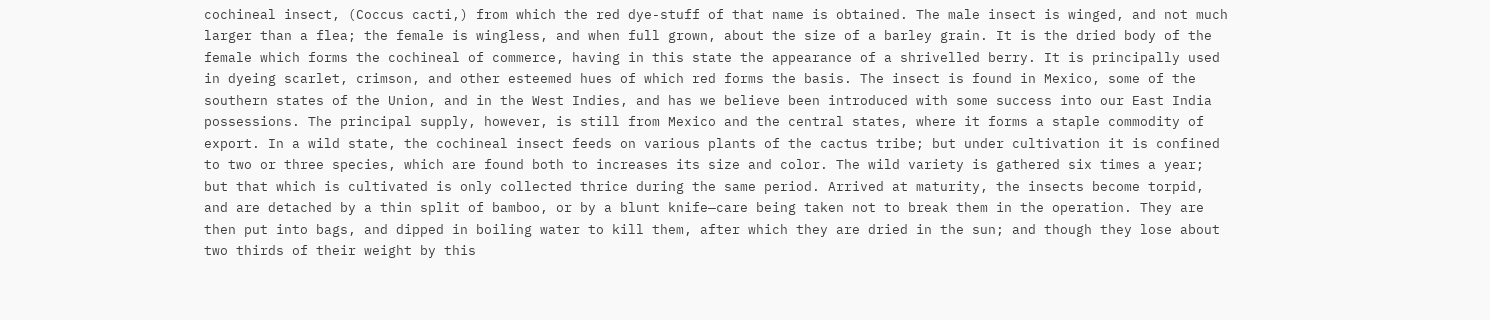cochineal insect, (Coccus cacti,) from which the red dye-stuff of that name is obtained. The male insect is winged, and not much larger than a flea; the female is wingless, and when full grown, about the size of a barley grain. It is the dried body of the female which forms the cochineal of commerce, having in this state the appearance of a shrivelled berry. It is principally used in dyeing scarlet, crimson, and other esteemed hues of which red forms the basis. The insect is found in Mexico, some of the southern states of the Union, and in the West Indies, and has we believe been introduced with some success into our East India possessions. The principal supply, however, is still from Mexico and the central states, where it forms a staple commodity of export. In a wild state, the cochineal insect feeds on various plants of the cactus tribe; but under cultivation it is confined to two or three species, which are found both to increases its size and color. The wild variety is gathered six times a year; but that which is cultivated is only collected thrice during the same period. Arrived at maturity, the insects become torpid, and are detached by a thin split of bamboo, or by a blunt knife—care being taken not to break them in the operation. They are then put into bags, and dipped in boiling water to kill them, after which they are dried in the sun; and though they lose about two thirds of their weight by this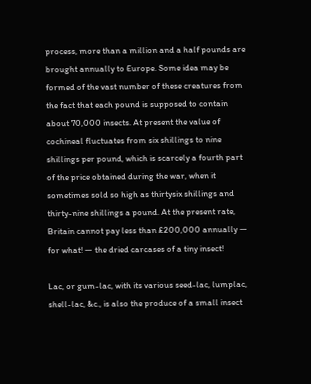process, more than a million and a half pounds are brought annually to Europe. Some idea may be formed of the vast number of these creatures from the fact that each pound is supposed to contain about 70,000 insects. At present the value of cochineal fluctuates from six shillings to nine shillings per pound, which is scarcely a fourth part of the price obtained during the war, when it sometimes sold so high as thirtysix shillings and thirty-nine shillings a pound. At the present rate, Britain cannot pay less than £200,000 annually — for what! — the dried carcases of a tiny insect!

Lac, or gum-lac, with its various seed-lac, lumplac, shell-lac, &c., is also the produce of a small insect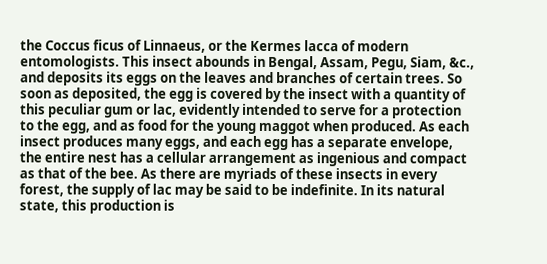the Coccus ficus of Linnaeus, or the Kermes lacca of modern entomologists. This insect abounds in Bengal, Assam, Pegu, Siam, &c., and deposits its eggs on the leaves and branches of certain trees. So soon as deposited, the egg is covered by the insect with a quantity of this peculiar gum or lac, evidently intended to serve for a protection to the egg, and as food for the young maggot when produced. As each insect produces many eggs, and each egg has a separate envelope, the entire nest has a cellular arrangement as ingenious and compact as that of the bee. As there are myriads of these insects in every forest, the supply of lac may be said to be indefinite. In its natural state, this production is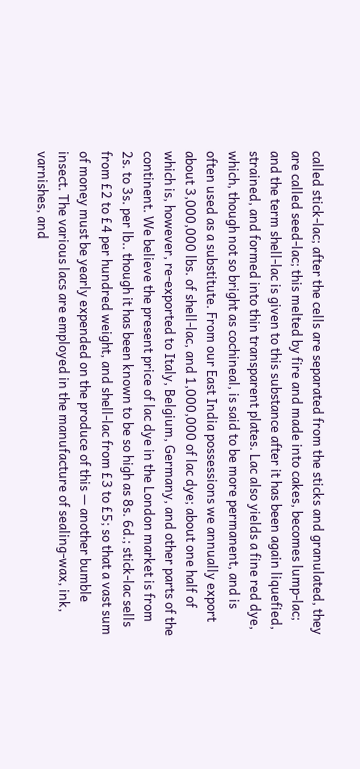called stick-lac; after the cells are separated from the sticks and granulated, they are called seed-lac; this melted by fire and made into cakes, becomes lump-lac; and the term shell-lac is given to this substance after it has been again liquefied, strained, and formed into thin transparent plates. Lac also yields a fine red dye, which, though not so bright as cochineal, is said to be more permanent, and is often used as a substitute. From our East India possessions we annually export about 3,000,000 lbs. of shell-lac, and 1,000,000 of lac dye; about one half of which is, however, re-exported to Italy, Belgium, Germany, and other parts of the continent. We believe the present price of lac dye in the London market is from 2s. to 3s. per lb.. though it has been known to be so high as 8s. 6d.; stick-lac sells from £2 to £4 per hundred weight, and shell-lac from £3 to £5; so that a vast sum of money must be yearly expended on the produce of this — another bumble insect. The various lacs are employed in the manufacture of sealing-wax, ink, varnishes, and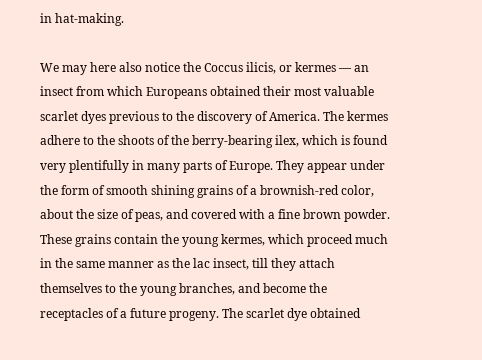in hat-making.

We may here also notice the Coccus ilicis, or kermes — an insect from which Europeans obtained their most valuable scarlet dyes previous to the discovery of America. The kermes adhere to the shoots of the berry-bearing ilex, which is found very plentifully in many parts of Europe. They appear under the form of smooth shining grains of a brownish-red color, about the size of peas, and covered with a fine brown powder. These grains contain the young kermes, which proceed much in the same manner as the lac insect, till they attach themselves to the young branches, and become the receptacles of a future progeny. The scarlet dye obtained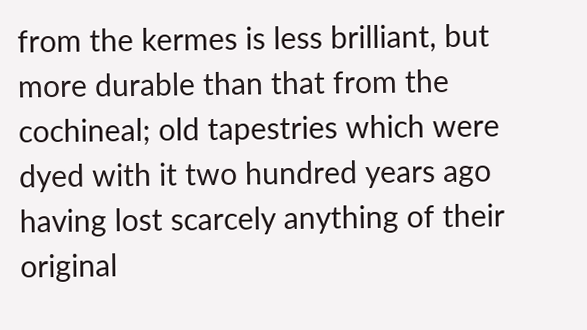from the kermes is less brilliant, but more durable than that from the cochineal; old tapestries which were dyed with it two hundred years ago having lost scarcely anything of their original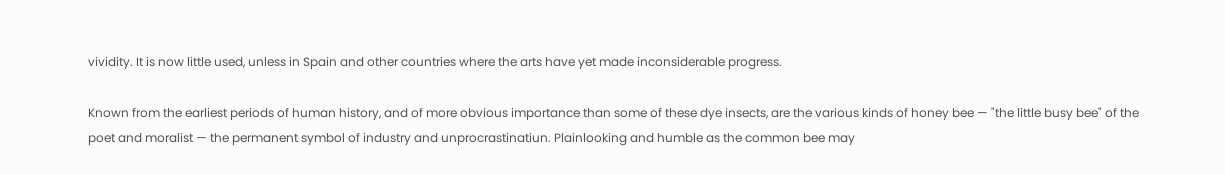vividity. It is now little used, unless in Spain and other countries where the arts have yet made inconsiderable progress.

Known from the earliest periods of human history, and of more obvious importance than some of these dye insects, are the various kinds of honey bee — "the little busy bee" of the poet and moralist — the permanent symbol of industry and unprocrastinatiun. Plainlooking and humble as the common bee may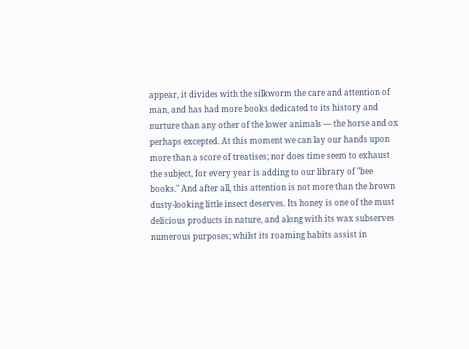appear, it divides with the silkworm the care and attention of man, and has had more books dedicated to its history and nurture than any other of the lower animals — the horse and ox perhaps excepted. At this moment we can lay our hands upon more than a score of treatises; nor does time seem to exhaust the subject, for every year is adding to our library of "bee books." And after all, this attention is not more than the brown dusty-looking little insect deserves. Its honey is one of the must delicious products in nature, and along with its wax subserves numerous purposes; whilst its roaming habits assist in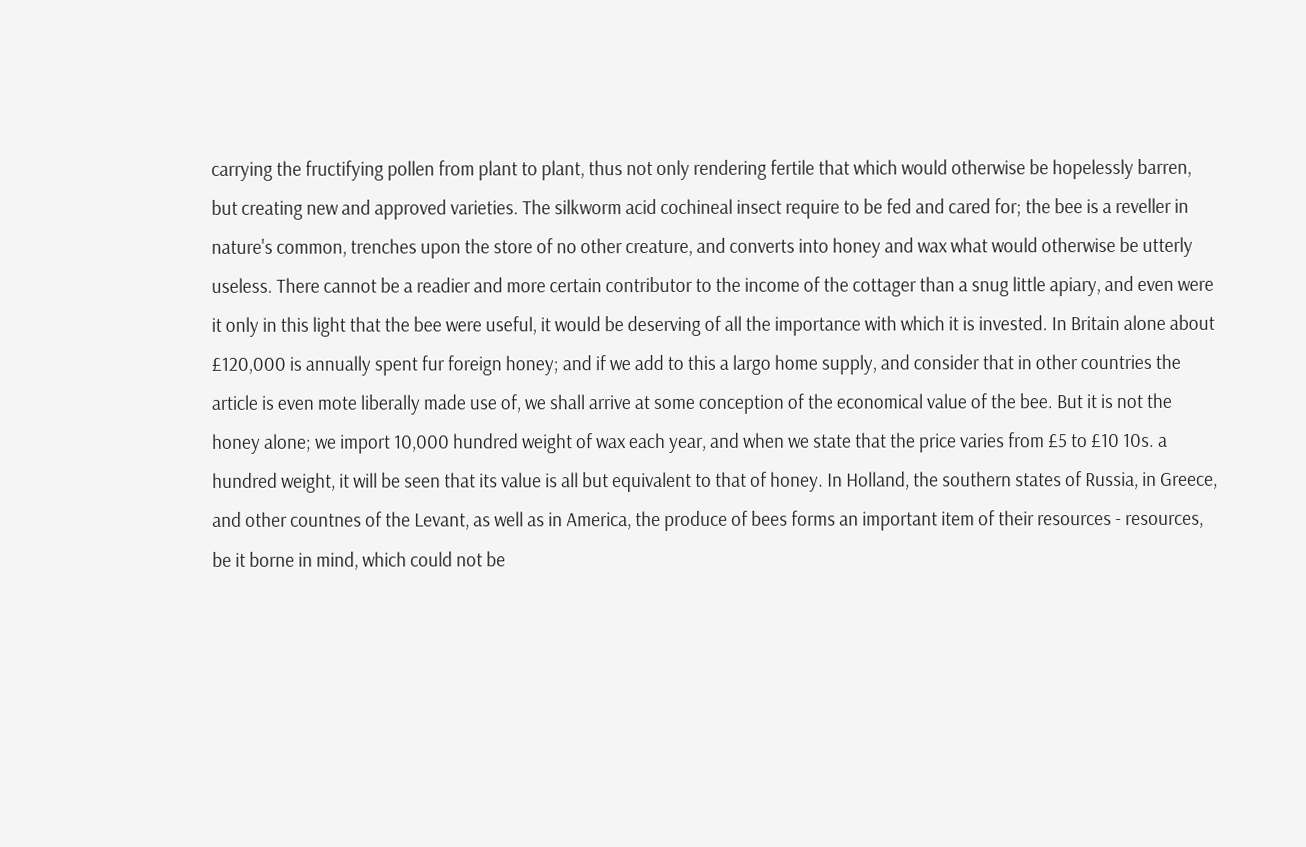carrying the fructifying pollen from plant to plant, thus not only rendering fertile that which would otherwise be hopelessly barren, but creating new and approved varieties. The silkworm acid cochineal insect require to be fed and cared for; the bee is a reveller in nature's common, trenches upon the store of no other creature, and converts into honey and wax what would otherwise be utterly useless. There cannot be a readier and more certain contributor to the income of the cottager than a snug little apiary, and even were it only in this light that the bee were useful, it would be deserving of all the importance with which it is invested. In Britain alone about £120,000 is annually spent fur foreign honey; and if we add to this a largo home supply, and consider that in other countries the article is even mote liberally made use of, we shall arrive at some conception of the economical value of the bee. But it is not the honey alone; we import 10,000 hundred weight of wax each year, and when we state that the price varies from £5 to £10 10s. a hundred weight, it will be seen that its value is all but equivalent to that of honey. In Holland, the southern states of Russia, in Greece, and other countnes of the Levant, as well as in America, the produce of bees forms an important item of their resources - resources, be it borne in mind, which could not be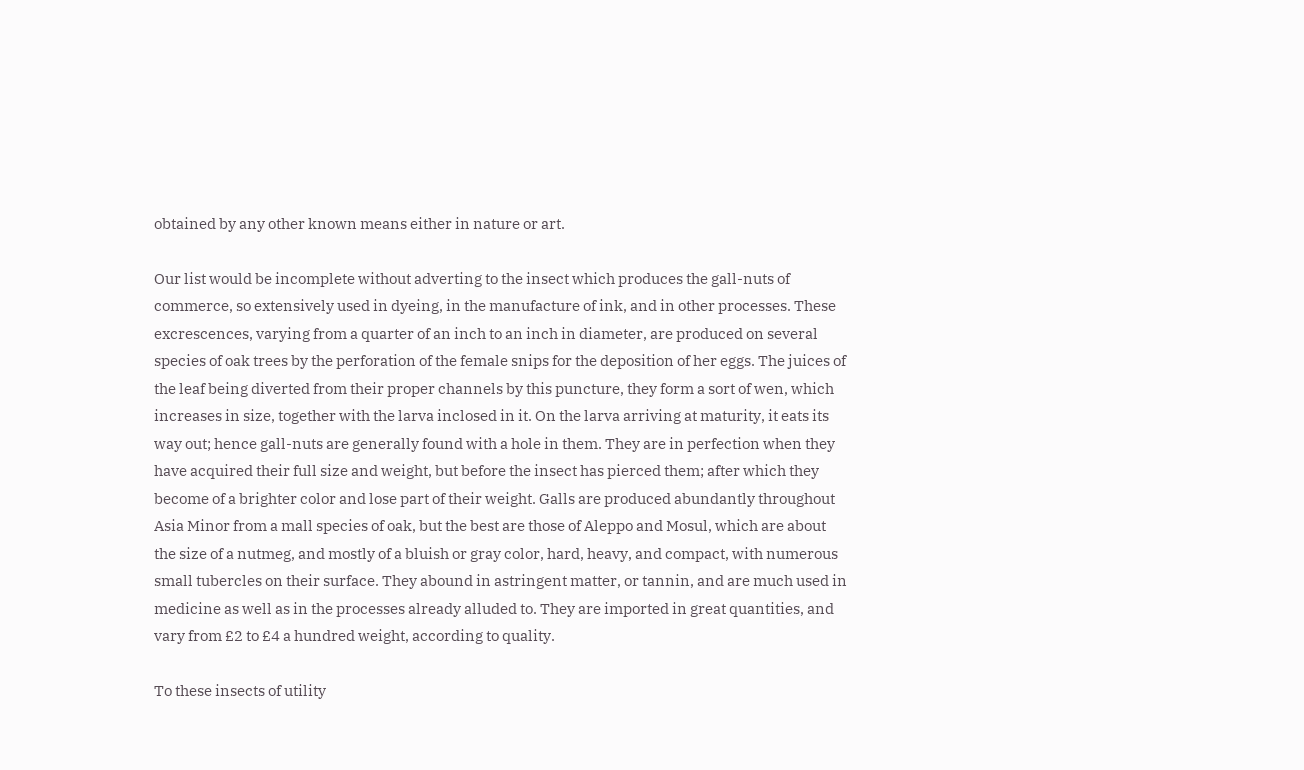obtained by any other known means either in nature or art.

Our list would be incomplete without adverting to the insect which produces the gall-nuts of commerce, so extensively used in dyeing, in the manufacture of ink, and in other processes. These excrescences, varying from a quarter of an inch to an inch in diameter, are produced on several species of oak trees by the perforation of the female snips for the deposition of her eggs. The juices of the leaf being diverted from their proper channels by this puncture, they form a sort of wen, which increases in size, together with the larva inclosed in it. On the larva arriving at maturity, it eats its way out; hence gall-nuts are generally found with a hole in them. They are in perfection when they have acquired their full size and weight, but before the insect has pierced them; after which they become of a brighter color and lose part of their weight. Galls are produced abundantly throughout Asia Minor from a mall species of oak, but the best are those of Aleppo and Mosul, which are about the size of a nutmeg, and mostly of a bluish or gray color, hard, heavy, and compact, with numerous small tubercles on their surface. They abound in astringent matter, or tannin, and are much used in medicine as well as in the processes already alluded to. They are imported in great quantities, and vary from £2 to £4 a hundred weight, according to quality.

To these insects of utility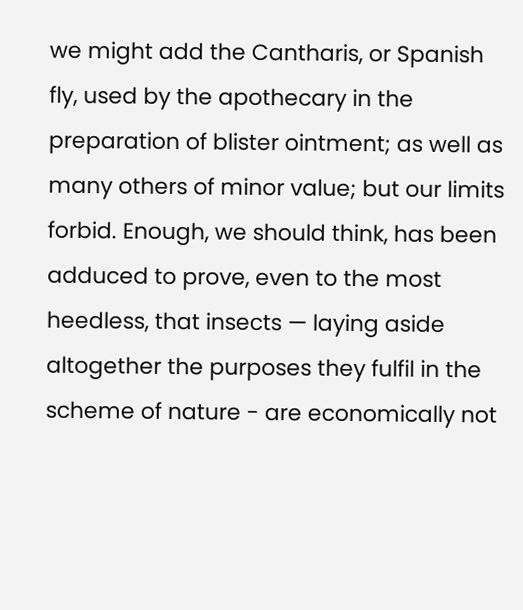we might add the Cantharis, or Spanish fly, used by the apothecary in the preparation of blister ointment; as well as many others of minor value; but our limits forbid. Enough, we should think, has been adduced to prove, even to the most heedless, that insects — laying aside altogether the purposes they fulfil in the scheme of nature - are economically not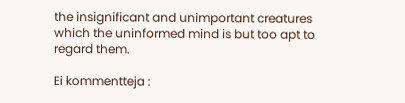the insignificant and unimportant creatures which the uninformed mind is but too apt to regard them.

Ei kommentteja :